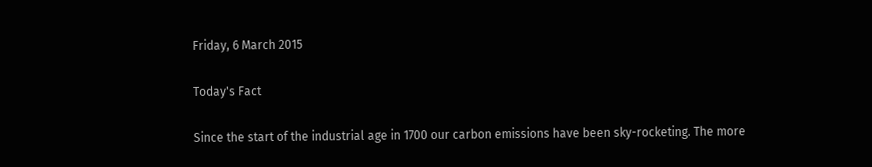Friday, 6 March 2015

Today's Fact

Since the start of the industrial age in 1700 our carbon emissions have been sky-rocketing. The more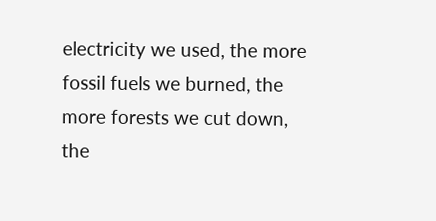electricity we used, the more fossil fuels we burned, the more forests we cut down, the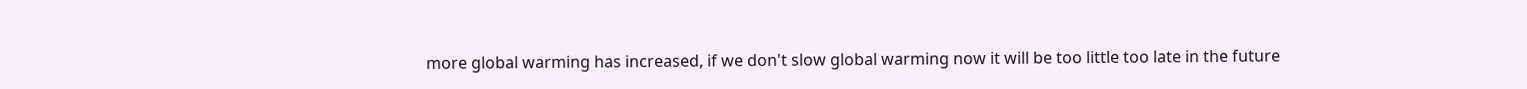more global warming has increased, if we don't slow global warming now it will be too little too late in the future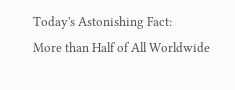Today's Astonishing Fact:
More than Half of All Worldwide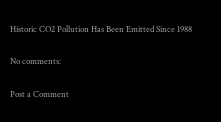Historic CO2 Pollution Has Been Emitted Since 1988

No comments:

Post a Comment